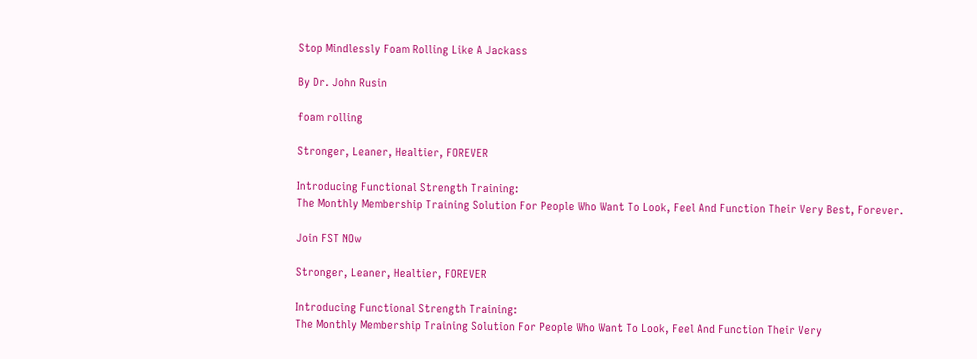Stop Mindlessly Foam Rolling Like A Jackass

By Dr. John Rusin

foam rolling

Stronger, Leaner, Healtier, FOREVER

Introducing Functional Strength Training:
The Monthly Membership Training Solution For People Who Want To Look, Feel And Function Their Very Best, Forever.

Join FST NOw

Stronger, Leaner, Healtier, FOREVER

Introducing Functional Strength Training:
The Monthly Membership Training Solution For People Who Want To Look, Feel And Function Their Very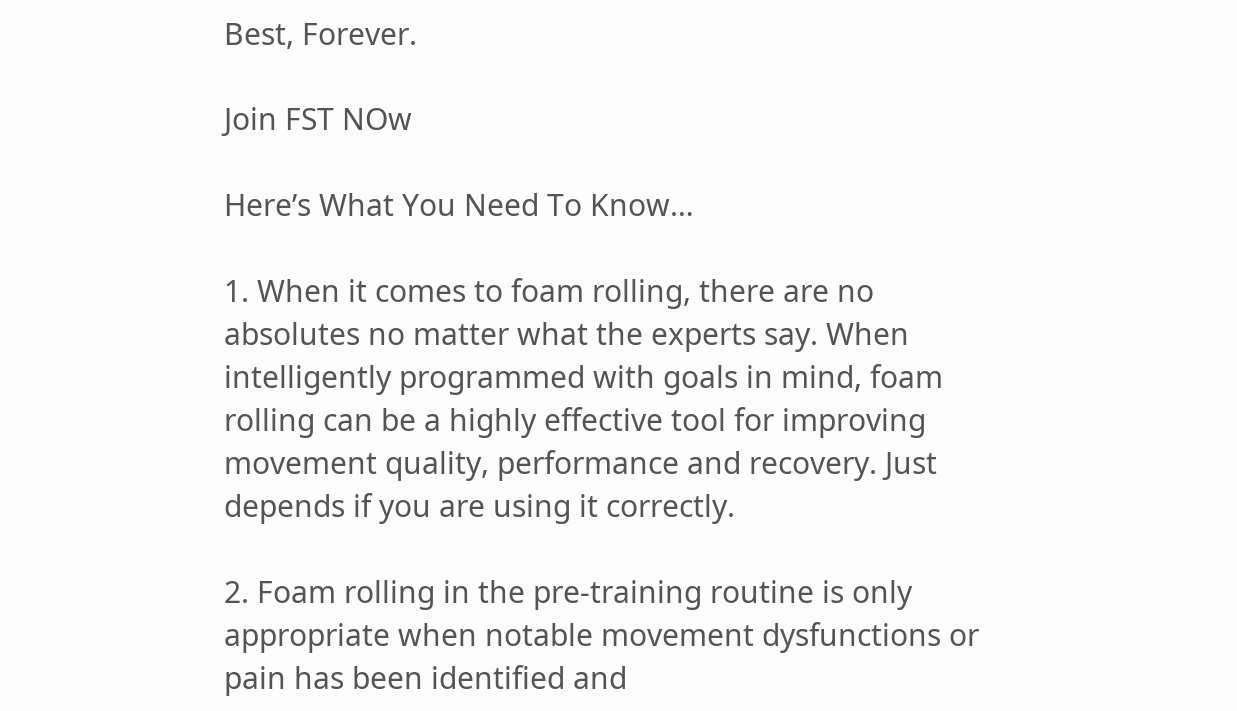Best, Forever.

Join FST NOw

Here’s What You Need To Know…

1. When it comes to foam rolling, there are no absolutes no matter what the experts say. When intelligently programmed with goals in mind, foam rolling can be a highly effective tool for improving movement quality, performance and recovery. Just depends if you are using it correctly.

2. Foam rolling in the pre-training routine is only appropriate when notable movement dysfunctions or pain has been identified and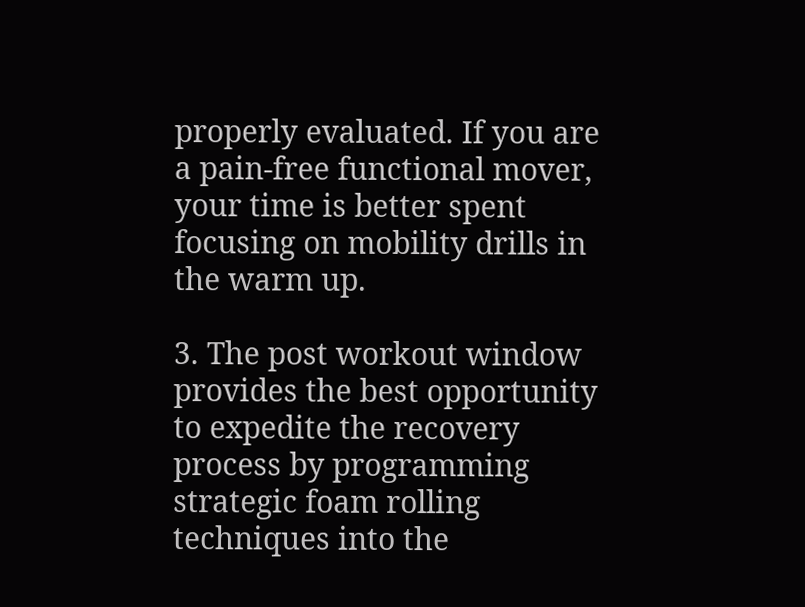properly evaluated. If you are a pain-free functional mover, your time is better spent focusing on mobility drills in the warm up.

3. The post workout window provides the best opportunity to expedite the recovery process by programming strategic foam rolling techniques into the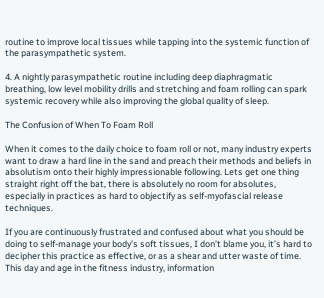routine to improve local tissues while tapping into the systemic function of the parasympathetic system.

4. A nightly parasympathetic routine including deep diaphragmatic breathing, low level mobility drills and stretching and foam rolling can spark systemic recovery while also improving the global quality of sleep.

The Confusion of When To Foam Roll

When it comes to the daily choice to foam roll or not, many industry experts want to draw a hard line in the sand and preach their methods and beliefs in absolutism onto their highly impressionable following. Lets get one thing straight right off the bat, there is absolutely no room for absolutes, especially in practices as hard to objectify as self-myofascial release techniques.

If you are continuously frustrated and confused about what you should be doing to self-manage your body’s soft tissues, I don’t blame you, it’s hard to decipher this practice as effective, or as a shear and utter waste of time. This day and age in the fitness industry, information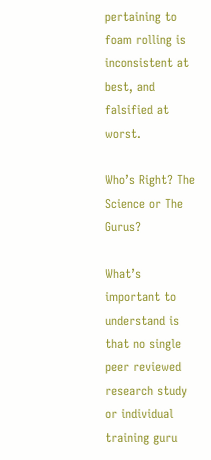pertaining to foam rolling is inconsistent at best, and falsified at worst.

Who’s Right? The Science or The Gurus?

What’s important to understand is that no single peer reviewed research study or individual training guru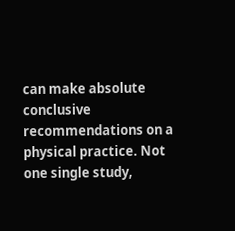can make absolute conclusive recommendations on a physical practice. Not one single study,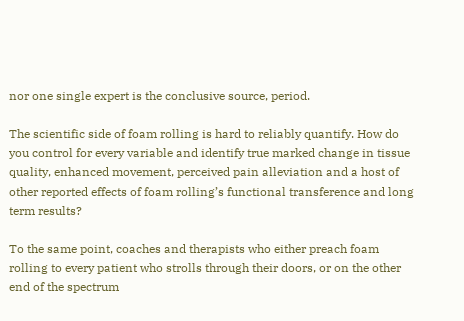nor one single expert is the conclusive source, period.

The scientific side of foam rolling is hard to reliably quantify. How do you control for every variable and identify true marked change in tissue quality, enhanced movement, perceived pain alleviation and a host of other reported effects of foam rolling’s functional transference and long term results?

To the same point, coaches and therapists who either preach foam rolling to every patient who strolls through their doors, or on the other end of the spectrum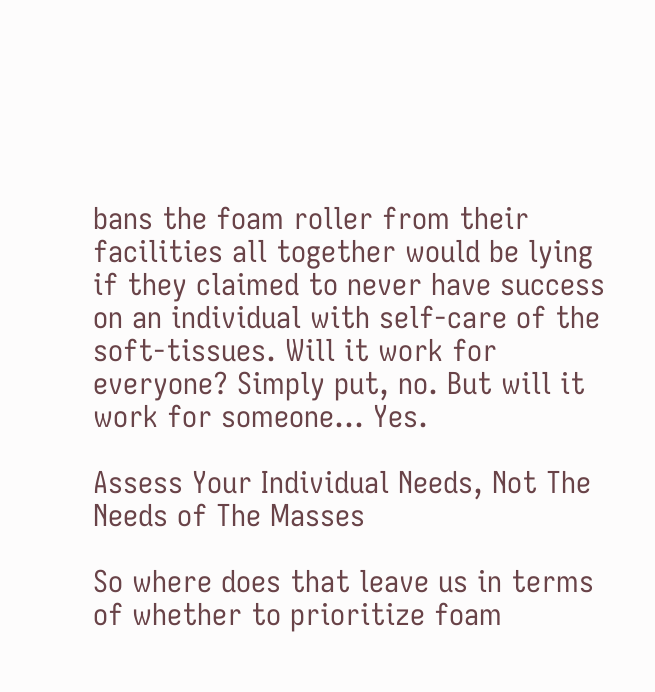bans the foam roller from their facilities all together would be lying if they claimed to never have success on an individual with self-care of the soft-tissues. Will it work for everyone? Simply put, no. But will it work for someone… Yes.

Assess Your Individual Needs, Not The Needs of The Masses

So where does that leave us in terms of whether to prioritize foam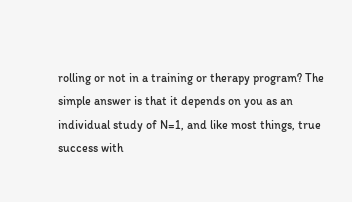rolling or not in a training or therapy program? The simple answer is that it depends on you as an individual study of N=1, and like most things, true success with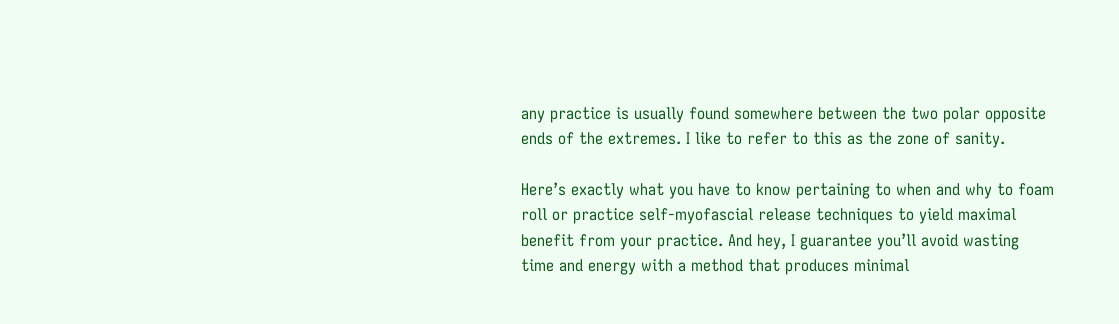any practice is usually found somewhere between the two polar opposite ends of the extremes. I like to refer to this as the zone of sanity.

Here’s exactly what you have to know pertaining to when and why to foam roll or practice self-myofascial release techniques to yield maximal benefit from your practice. And hey, I guarantee you’ll avoid wasting time and energy with a method that produces minimal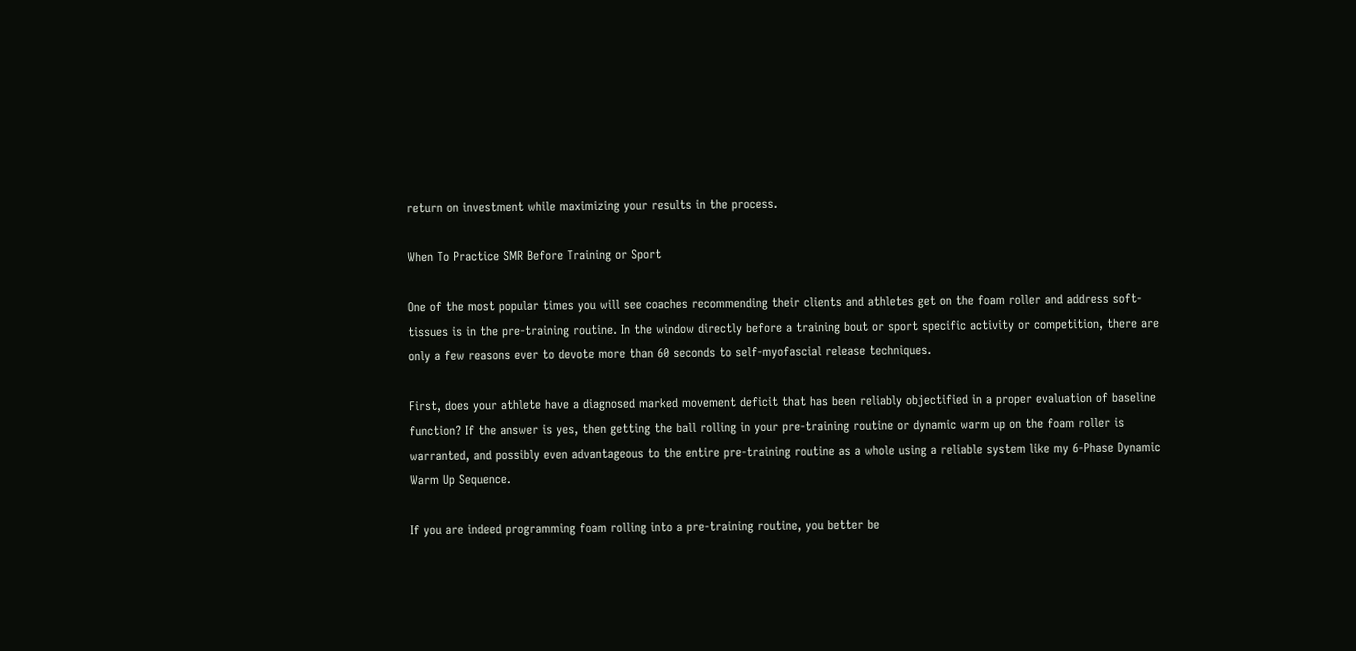return on investment while maximizing your results in the process.

When To Practice SMR Before Training or Sport

One of the most popular times you will see coaches recommending their clients and athletes get on the foam roller and address soft-tissues is in the pre-training routine. In the window directly before a training bout or sport specific activity or competition, there are only a few reasons ever to devote more than 60 seconds to self-myofascial release techniques.

First, does your athlete have a diagnosed marked movement deficit that has been reliably objectified in a proper evaluation of baseline function? If the answer is yes, then getting the ball rolling in your pre-training routine or dynamic warm up on the foam roller is warranted, and possibly even advantageous to the entire pre-training routine as a whole using a reliable system like my 6-Phase Dynamic Warm Up Sequence.

If you are indeed programming foam rolling into a pre-training routine, you better be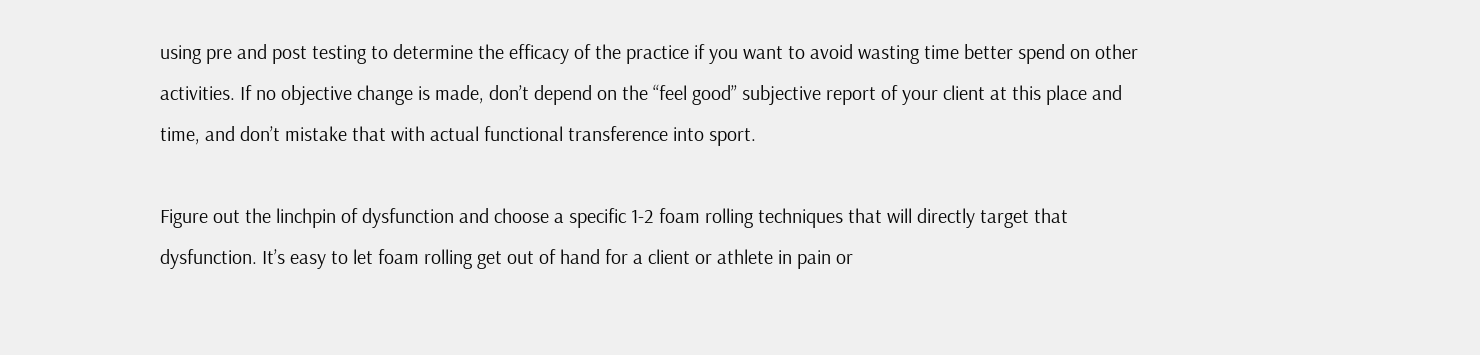using pre and post testing to determine the efficacy of the practice if you want to avoid wasting time better spend on other activities. If no objective change is made, don’t depend on the “feel good” subjective report of your client at this place and time, and don’t mistake that with actual functional transference into sport.

Figure out the linchpin of dysfunction and choose a specific 1-2 foam rolling techniques that will directly target that dysfunction. It’s easy to let foam rolling get out of hand for a client or athlete in pain or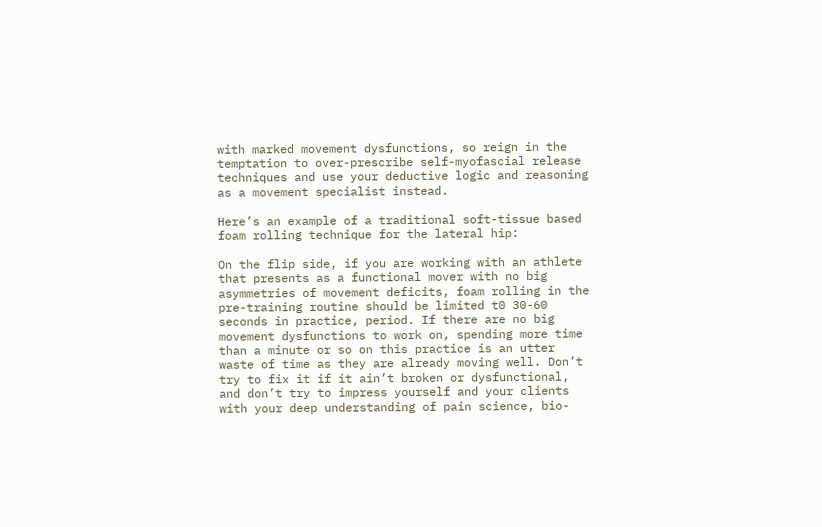with marked movement dysfunctions, so reign in the temptation to over-prescribe self-myofascial release techniques and use your deductive logic and reasoning as a movement specialist instead.

Here’s an example of a traditional soft-tissue based foam rolling technique for the lateral hip:

On the flip side, if you are working with an athlete that presents as a functional mover with no big asymmetries of movement deficits, foam rolling in the pre-training routine should be limited t0 30-60 seconds in practice, period. If there are no big movement dysfunctions to work on, spending more time than a minute or so on this practice is an utter waste of time as they are already moving well. Don’t try to fix it if it ain’t broken or dysfunctional, and don’t try to impress yourself and your clients with your deep understanding of pain science, bio-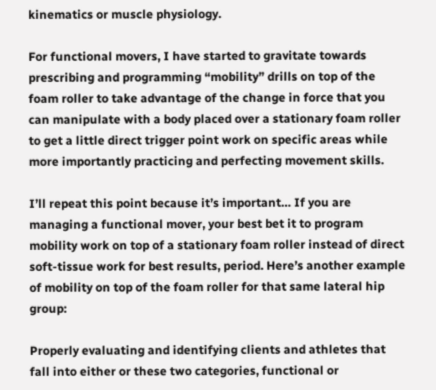kinematics or muscle physiology.

For functional movers, I have started to gravitate towards prescribing and programming “mobility” drills on top of the foam roller to take advantage of the change in force that you can manipulate with a body placed over a stationary foam roller to get a little direct trigger point work on specific areas while more importantly practicing and perfecting movement skills.

I’ll repeat this point because it’s important… If you are managing a functional mover, your best bet it to program mobility work on top of a stationary foam roller instead of direct soft-tissue work for best results, period. Here’s another example of mobility on top of the foam roller for that same lateral hip group:

Properly evaluating and identifying clients and athletes that fall into either or these two categories, functional or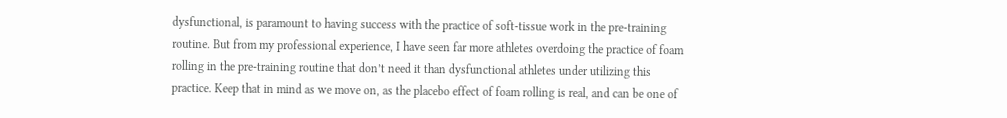dysfunctional, is paramount to having success with the practice of soft-tissue work in the pre-training routine. But from my professional experience, I have seen far more athletes overdoing the practice of foam rolling in the pre-training routine that don’t need it than dysfunctional athletes under utilizing this practice. Keep that in mind as we move on, as the placebo effect of foam rolling is real, and can be one of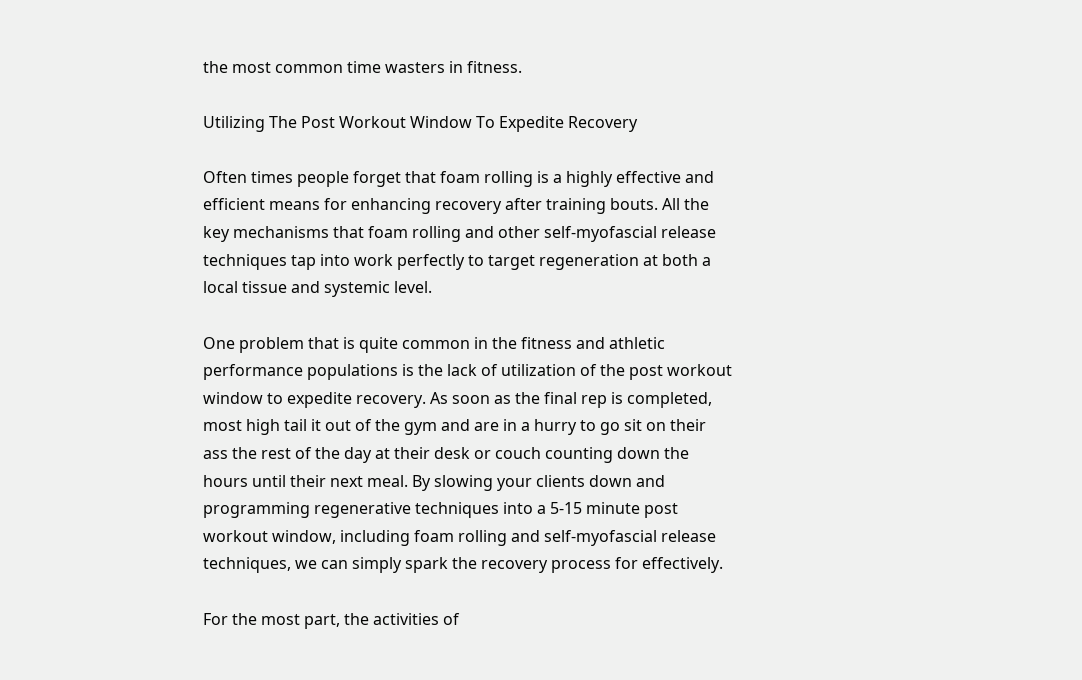the most common time wasters in fitness.

Utilizing The Post Workout Window To Expedite Recovery

Often times people forget that foam rolling is a highly effective and efficient means for enhancing recovery after training bouts. All the key mechanisms that foam rolling and other self-myofascial release techniques tap into work perfectly to target regeneration at both a local tissue and systemic level.

One problem that is quite common in the fitness and athletic performance populations is the lack of utilization of the post workout window to expedite recovery. As soon as the final rep is completed, most high tail it out of the gym and are in a hurry to go sit on their ass the rest of the day at their desk or couch counting down the hours until their next meal. By slowing your clients down and programming regenerative techniques into a 5-15 minute post workout window, including foam rolling and self-myofascial release techniques, we can simply spark the recovery process for effectively.

For the most part, the activities of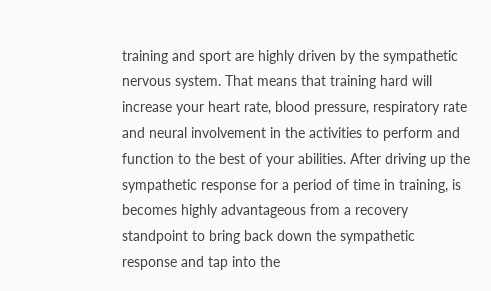training and sport are highly driven by the sympathetic nervous system. That means that training hard will increase your heart rate, blood pressure, respiratory rate and neural involvement in the activities to perform and function to the best of your abilities. After driving up the sympathetic response for a period of time in training, is becomes highly advantageous from a recovery standpoint to bring back down the sympathetic response and tap into the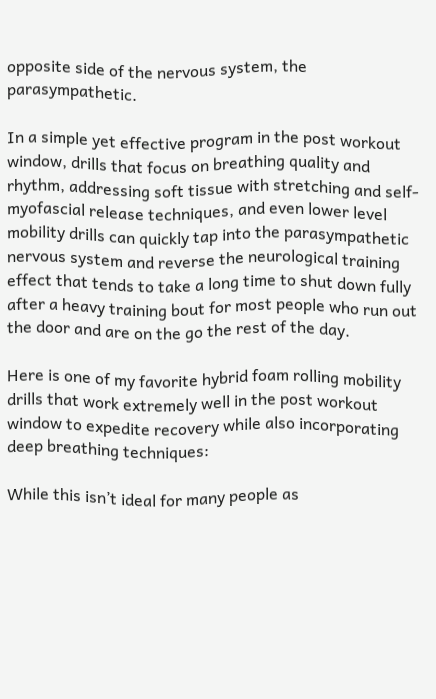opposite side of the nervous system, the parasympathetic.

In a simple yet effective program in the post workout window, drills that focus on breathing quality and rhythm, addressing soft tissue with stretching and self-myofascial release techniques, and even lower level mobility drills can quickly tap into the parasympathetic nervous system and reverse the neurological training effect that tends to take a long time to shut down fully after a heavy training bout for most people who run out the door and are on the go the rest of the day.

Here is one of my favorite hybrid foam rolling mobility drills that work extremely well in the post workout window to expedite recovery while also incorporating deep breathing techniques:

While this isn’t ideal for many people as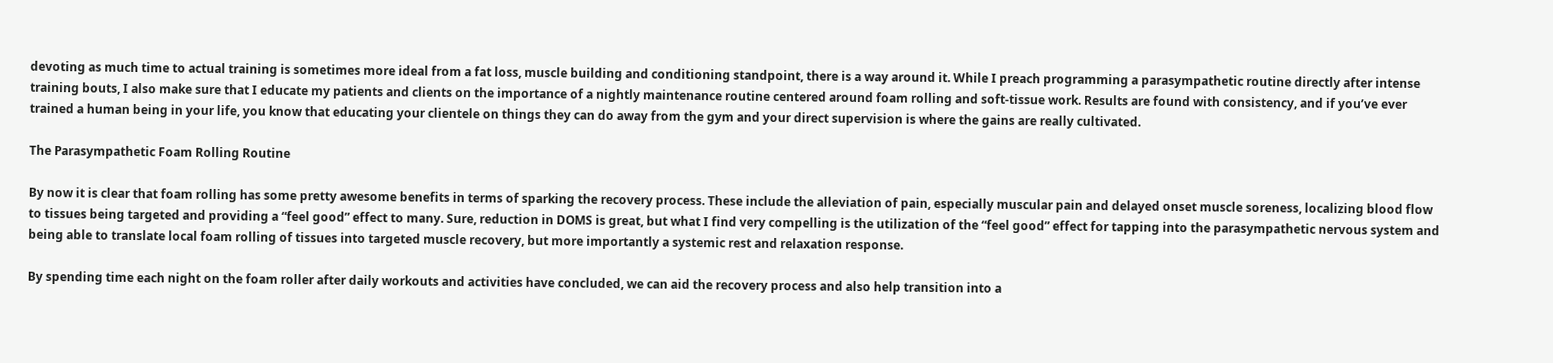devoting as much time to actual training is sometimes more ideal from a fat loss, muscle building and conditioning standpoint, there is a way around it. While I preach programming a parasympathetic routine directly after intense training bouts, I also make sure that I educate my patients and clients on the importance of a nightly maintenance routine centered around foam rolling and soft-tissue work. Results are found with consistency, and if you’ve ever trained a human being in your life, you know that educating your clientele on things they can do away from the gym and your direct supervision is where the gains are really cultivated.

The Parasympathetic Foam Rolling Routine

By now it is clear that foam rolling has some pretty awesome benefits in terms of sparking the recovery process. These include the alleviation of pain, especially muscular pain and delayed onset muscle soreness, localizing blood flow to tissues being targeted and providing a “feel good” effect to many. Sure, reduction in DOMS is great, but what I find very compelling is the utilization of the “feel good” effect for tapping into the parasympathetic nervous system and being able to translate local foam rolling of tissues into targeted muscle recovery, but more importantly a systemic rest and relaxation response.

By spending time each night on the foam roller after daily workouts and activities have concluded, we can aid the recovery process and also help transition into a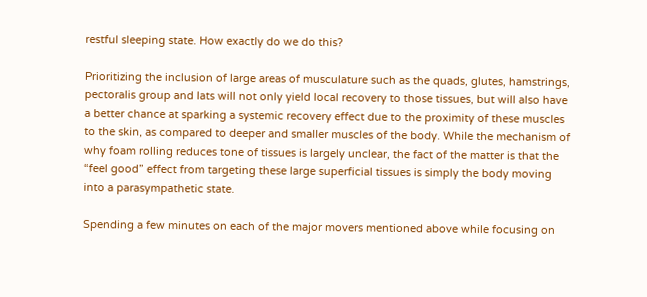restful sleeping state. How exactly do we do this?

Prioritizing the inclusion of large areas of musculature such as the quads, glutes, hamstrings, pectoralis group and lats will not only yield local recovery to those tissues, but will also have a better chance at sparking a systemic recovery effect due to the proximity of these muscles to the skin, as compared to deeper and smaller muscles of the body. While the mechanism of why foam rolling reduces tone of tissues is largely unclear, the fact of the matter is that the “feel good” effect from targeting these large superficial tissues is simply the body moving into a parasympathetic state.

Spending a few minutes on each of the major movers mentioned above while focusing on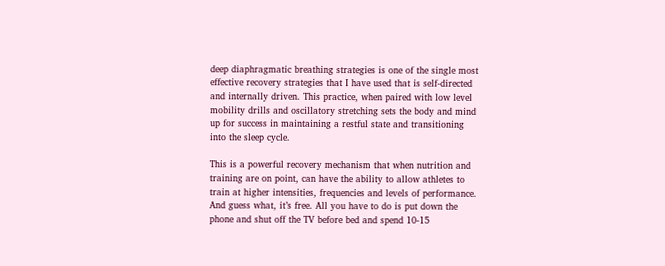deep diaphragmatic breathing strategies is one of the single most effective recovery strategies that I have used that is self-directed and internally driven. This practice, when paired with low level mobility drills and oscillatory stretching sets the body and mind up for success in maintaining a restful state and transitioning into the sleep cycle.

This is a powerful recovery mechanism that when nutrition and training are on point, can have the ability to allow athletes to train at higher intensities, frequencies and levels of performance. And guess what, it’s free. All you have to do is put down the phone and shut off the TV before bed and spend 10-15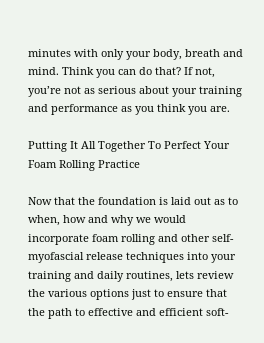minutes with only your body, breath and mind. Think you can do that? If not, you’re not as serious about your training and performance as you think you are.

Putting It All Together To Perfect Your Foam Rolling Practice

Now that the foundation is laid out as to when, how and why we would incorporate foam rolling and other self-myofascial release techniques into your training and daily routines, lets review the various options just to ensure that the path to effective and efficient soft-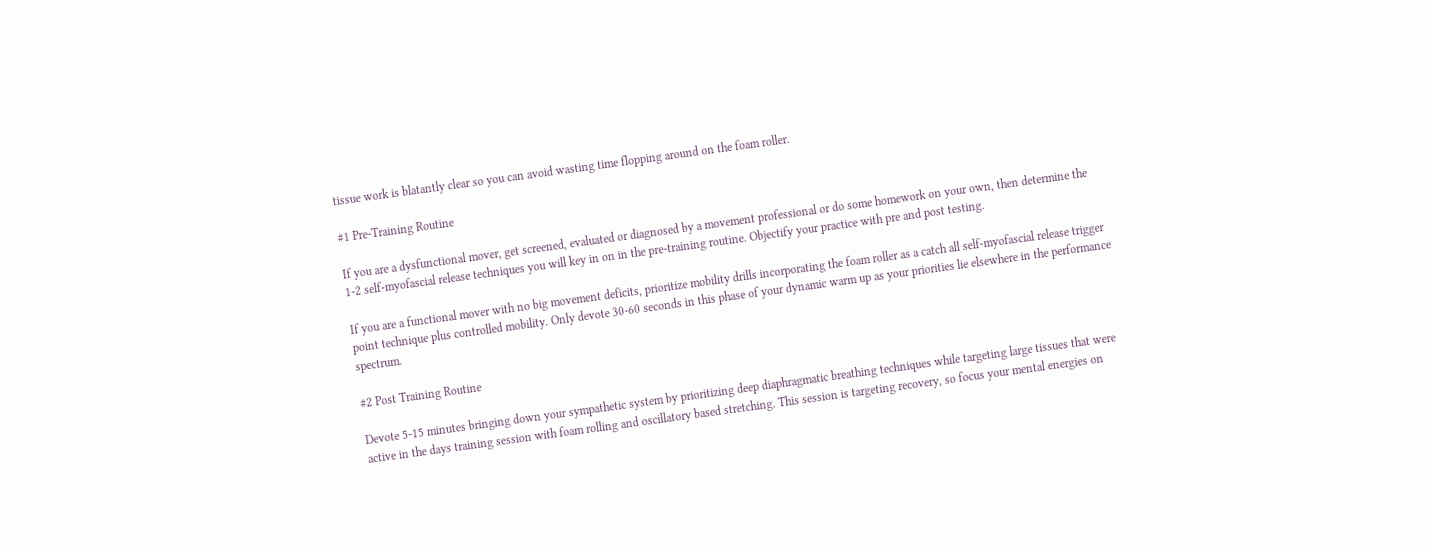tissue work is blatantly clear so you can avoid wasting time flopping around on the foam roller.

#1 Pre-Training Routine

If you are a dysfunctional mover, get screened, evaluated or diagnosed by a movement professional or do some homework on your own, then determine the 1-2 self-myofascial release techniques you will key in on in the pre-training routine. Objectify your practice with pre and post testing.

If you are a functional mover with no big movement deficits, prioritize mobility drills incorporating the foam roller as a catch all self-myofascial release trigger point technique plus controlled mobility. Only devote 30-60 seconds in this phase of your dynamic warm up as your priorities lie elsewhere in the performance spectrum.

#2 Post Training Routine

Devote 5-15 minutes bringing down your sympathetic system by prioritizing deep diaphragmatic breathing techniques while targeting large tissues that were active in the days training session with foam rolling and oscillatory based stretching. This session is targeting recovery, so focus your mental energies on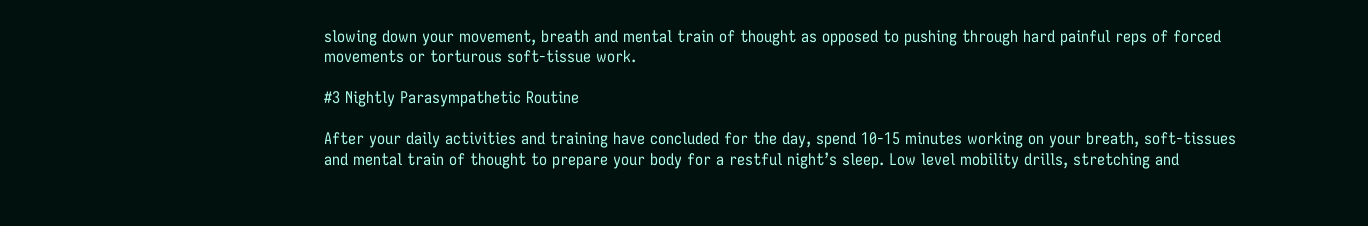slowing down your movement, breath and mental train of thought as opposed to pushing through hard painful reps of forced movements or torturous soft-tissue work.

#3 Nightly Parasympathetic Routine

After your daily activities and training have concluded for the day, spend 10-15 minutes working on your breath, soft-tissues and mental train of thought to prepare your body for a restful night’s sleep. Low level mobility drills, stretching and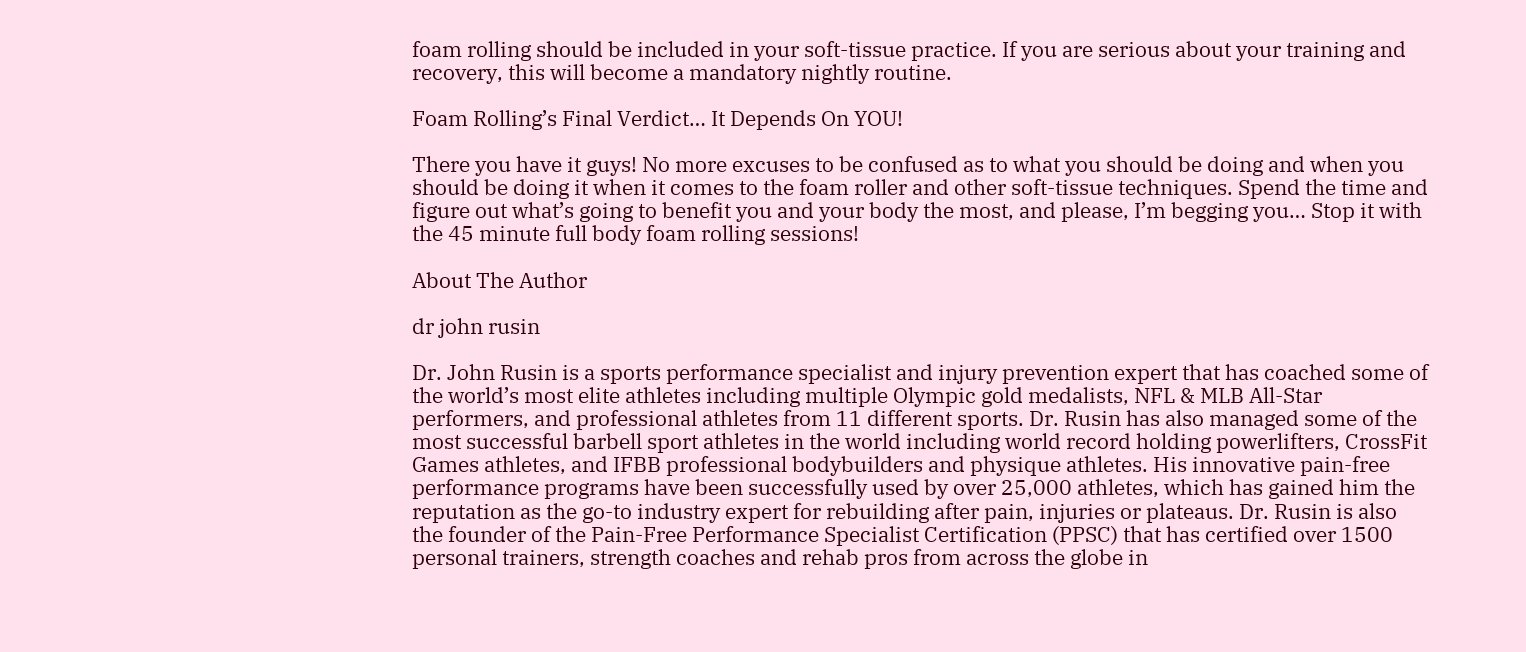foam rolling should be included in your soft-tissue practice. If you are serious about your training and recovery, this will become a mandatory nightly routine.

Foam Rolling’s Final Verdict… It Depends On YOU!

There you have it guys! No more excuses to be confused as to what you should be doing and when you should be doing it when it comes to the foam roller and other soft-tissue techniques. Spend the time and figure out what’s going to benefit you and your body the most, and please, I’m begging you… Stop it with the 45 minute full body foam rolling sessions!

About The Author

dr john rusin

Dr. John Rusin is a sports performance specialist and injury prevention expert that has coached some of the world’s most elite athletes including multiple Olympic gold medalists, NFL & MLB All-Star performers, and professional athletes from 11 different sports. Dr. Rusin has also managed some of the most successful barbell sport athletes in the world including world record holding powerlifters, CrossFit Games athletes, and IFBB professional bodybuilders and physique athletes. His innovative pain-free performance programs have been successfully used by over 25,000 athletes, which has gained him the reputation as the go-to industry expert for rebuilding after pain, injuries or plateaus. Dr. Rusin is also the founder of the Pain-Free Performance Specialist Certification (PPSC) that has certified over 1500 personal trainers, strength coaches and rehab pros from across the globe in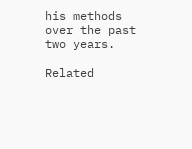his methods over the past two years.

Related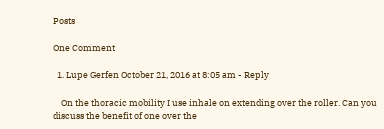Posts

One Comment

  1. Lupe Gerfen October 21, 2016 at 8:05 am - Reply

    On the thoracic mobility I use inhale on extending over the roller. Can you discuss the benefit of one over the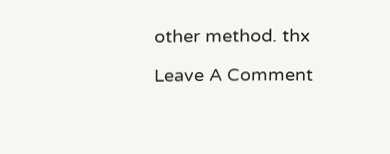other method. thx

Leave A Comment